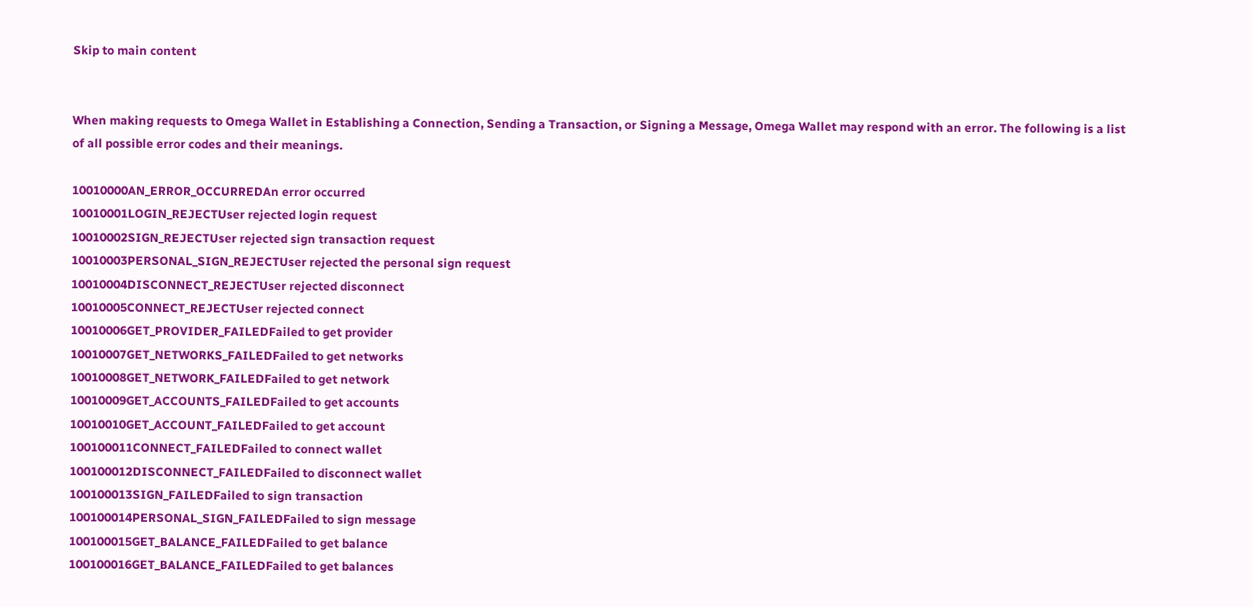Skip to main content


When making requests to Omega Wallet in Establishing a Connection, Sending a Transaction, or Signing a Message, Omega Wallet may respond with an error. The following is a list of all possible error codes and their meanings.

10010000AN_ERROR_OCCURREDAn error occurred
10010001LOGIN_REJECTUser rejected login request
10010002SIGN_REJECTUser rejected sign transaction request
10010003PERSONAL_SIGN_REJECTUser rejected the personal sign request
10010004DISCONNECT_REJECTUser rejected disconnect
10010005CONNECT_REJECTUser rejected connect
10010006GET_PROVIDER_FAILEDFailed to get provider
10010007GET_NETWORKS_FAILEDFailed to get networks
10010008GET_NETWORK_FAILEDFailed to get network
10010009GET_ACCOUNTS_FAILEDFailed to get accounts
10010010GET_ACCOUNT_FAILEDFailed to get account
100100011CONNECT_FAILEDFailed to connect wallet
100100012DISCONNECT_FAILEDFailed to disconnect wallet
100100013SIGN_FAILEDFailed to sign transaction
100100014PERSONAL_SIGN_FAILEDFailed to sign message
100100015GET_BALANCE_FAILEDFailed to get balance
100100016GET_BALANCE_FAILEDFailed to get balances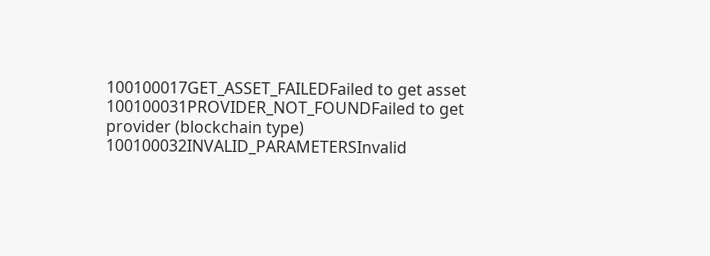100100017GET_ASSET_FAILEDFailed to get asset
100100031PROVIDER_NOT_FOUNDFailed to get provider (blockchain type)
100100032INVALID_PARAMETERSInvalid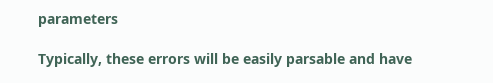parameters

Typically, these errors will be easily parsable and have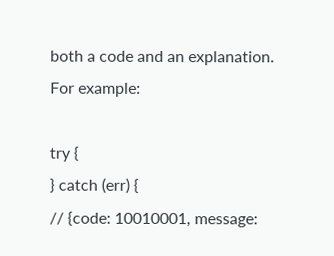both a code and an explanation. For example:

try {
} catch (err) {
// {code: 10010001, message: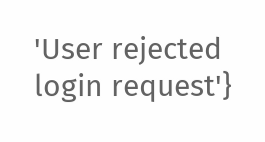'User rejected login request'}